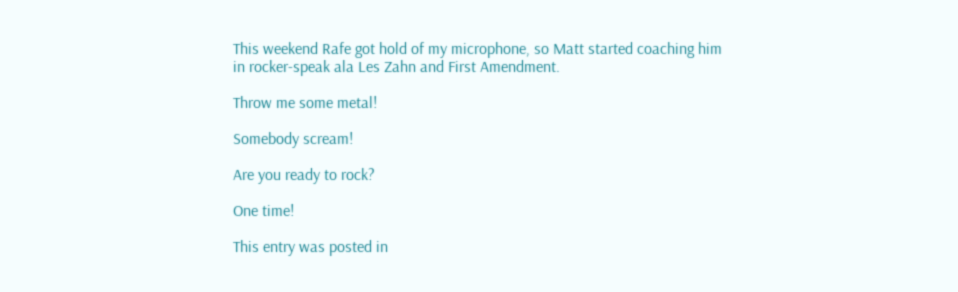This weekend Rafe got hold of my microphone, so Matt started coaching him in rocker-speak ala Les Zahn and First Amendment.

Throw me some metal!

Somebody scream!

Are you ready to rock?

One time!

This entry was posted in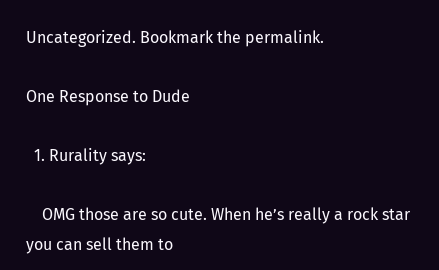Uncategorized. Bookmark the permalink.

One Response to Dude

  1. Rurality says:

    OMG those are so cute. When he’s really a rock star you can sell them to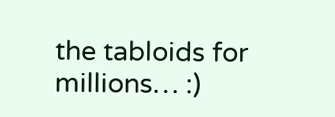the tabloids for millions… :)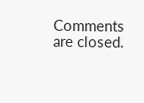Comments are closed.